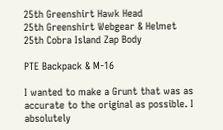25th Greenshirt Hawk Head
25th Greenshirt Webgear & Helmet
25th Cobra Island Zap Body

PTE Backpack & M-16

I wanted to make a Grunt that was as accurate to the original as possible. I absolutely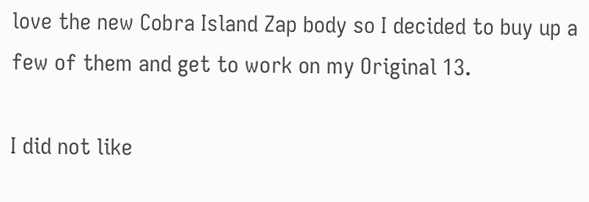love the new Cobra Island Zap body so I decided to buy up a few of them and get to work on my Original 13.

I did not like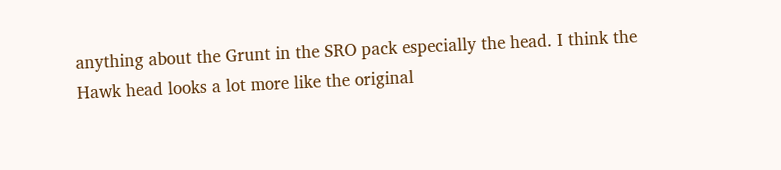anything about the Grunt in the SRO pack especially the head. I think the Hawk head looks a lot more like the original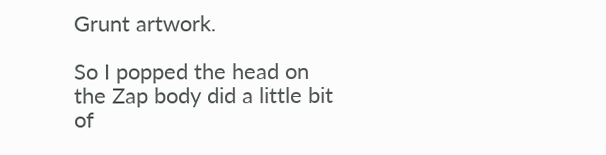Grunt artwork.

So I popped the head on the Zap body did a little bit of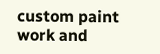custom paint work and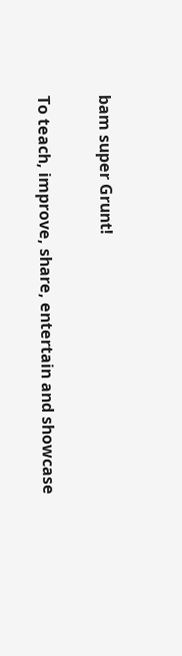bam super Grunt!

To teach, improve, share, entertain and showcase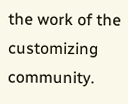the work of the customizing community.